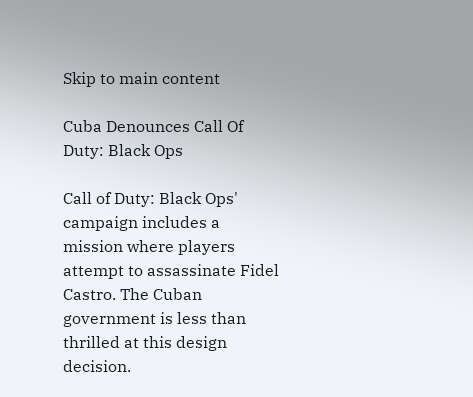Skip to main content

Cuba Denounces Call Of Duty: Black Ops

Call of Duty: Black Ops' campaign includes a mission where players attempt to assassinate Fidel Castro. The Cuban government is less than thrilled at this design decision.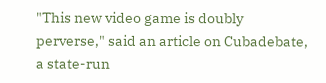"This new video game is doubly perverse," said an article on Cubadebate, a state-run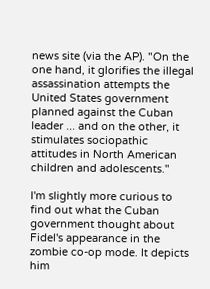news site (via the AP). "On the one hand, it glorifies the illegal assassination attempts the United States government planned against the Cuban leader ... and on the other, it stimulates sociopathic attitudes in North American children and adolescents."

I'm slightly more curious to find out what the Cuban government thought about Fidel's appearance in the zombie co-op mode. It depicts him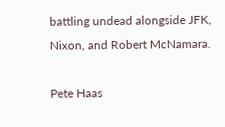battling undead alongside JFK, Nixon, and Robert McNamara.

Pete Haas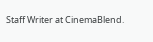Staff Writer at CinemaBlend.